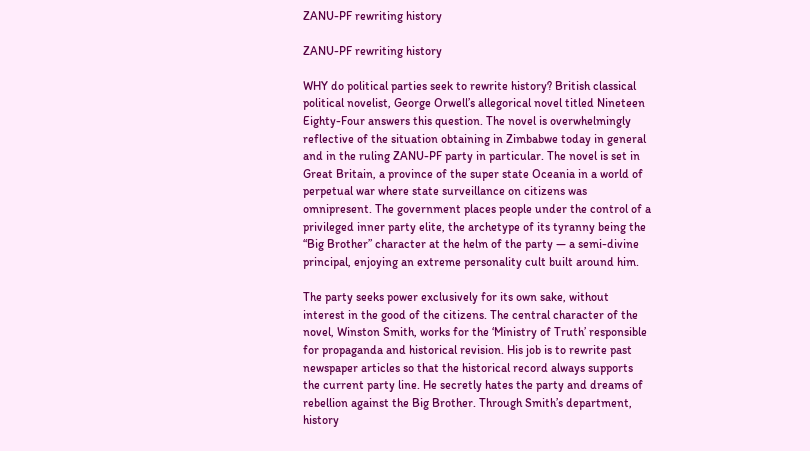ZANU-PF rewriting history

ZANU-PF rewriting history

WHY do political parties seek to rewrite history? British classical political novelist, George Orwell’s allegorical novel titled Nineteen Eighty-Four answers this question. The novel is overwhelmingly reflective of the situation obtaining in Zimbabwe today in general and in the ruling ZANU-PF party in particular. The novel is set in Great Britain, a province of the super state Oceania in a world of perpetual war where state surveillance on citizens was omnipresent. The government places people under the control of a privileged inner party elite, the archetype of its tyranny being the “Big Brother” character at the helm of the party — a semi-divine principal, enjoying an extreme personality cult built around him.

The party seeks power exclusively for its own sake, without interest in the good of the citizens. The central character of the novel, Winston Smith, works for the ‘Ministry of Truth’ responsible for propaganda and historical revision. His job is to rewrite past newspaper articles so that the historical record always supports the current party line. He secretly hates the party and dreams of rebellion against the Big Brother. Through Smith’s department, history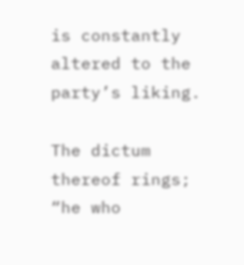is constantly altered to the party’s liking.

The dictum thereof rings; “he who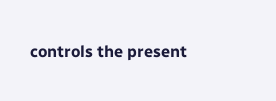controls the present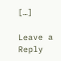[…]

Leave a Reply